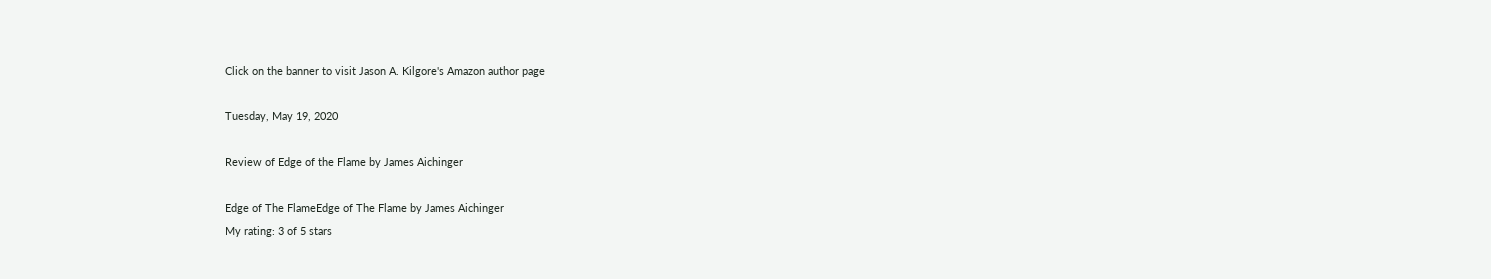Click on the banner to visit Jason A. Kilgore's Amazon author page

Tuesday, May 19, 2020

Review of Edge of the Flame by James Aichinger

Edge of The FlameEdge of The Flame by James Aichinger
My rating: 3 of 5 stars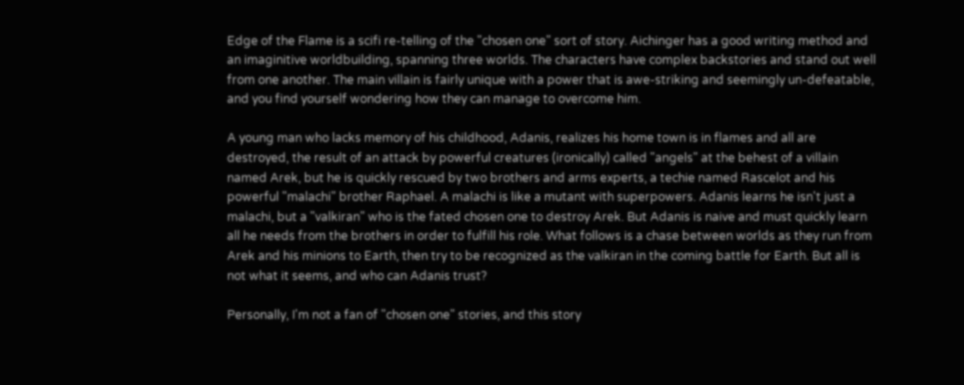Edge of the Flame is a scifi re-telling of the "chosen one" sort of story. Aichinger has a good writing method and an imaginitive worldbuilding, spanning three worlds. The characters have complex backstories and stand out well from one another. The main villain is fairly unique with a power that is awe-striking and seemingly un-defeatable, and you find yourself wondering how they can manage to overcome him.

A young man who lacks memory of his childhood, Adanis, realizes his home town is in flames and all are destroyed, the result of an attack by powerful creatures (ironically) called "angels" at the behest of a villain named Arek, but he is quickly rescued by two brothers and arms experts, a techie named Rascelot and his powerful "malachi" brother Raphael. A malachi is like a mutant with superpowers. Adanis learns he isn't just a malachi, but a "valkiran" who is the fated chosen one to destroy Arek. But Adanis is naive and must quickly learn all he needs from the brothers in order to fulfill his role. What follows is a chase between worlds as they run from Arek and his minions to Earth, then try to be recognized as the valkiran in the coming battle for Earth. But all is not what it seems, and who can Adanis trust?

Personally, I'm not a fan of "chosen one" stories, and this story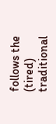follows the (tired) traditional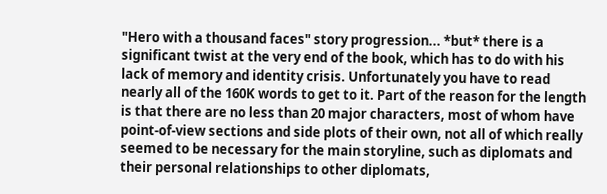"Hero with a thousand faces" story progression... *but* there is a significant twist at the very end of the book, which has to do with his lack of memory and identity crisis. Unfortunately you have to read nearly all of the 160K words to get to it. Part of the reason for the length is that there are no less than 20 major characters, most of whom have point-of-view sections and side plots of their own, not all of which really seemed to be necessary for the main storyline, such as diplomats and their personal relationships to other diplomats,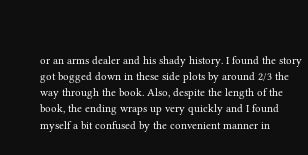or an arms dealer and his shady history. I found the story got bogged down in these side plots by around 2/3 the way through the book. Also, despite the length of the book, the ending wraps up very quickly and I found myself a bit confused by the convenient manner in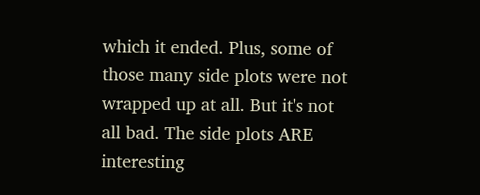which it ended. Plus, some of those many side plots were not wrapped up at all. But it's not all bad. The side plots ARE interesting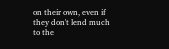on their own, even if they don't lend much to the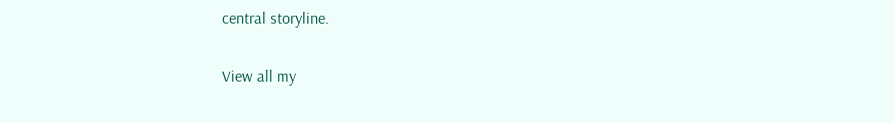central storyline.

View all my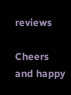reviews

Cheers and happy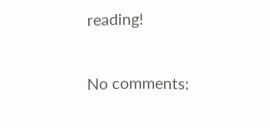reading!

No comments: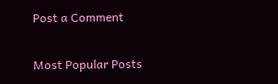Post a Comment

Most Popular Posts